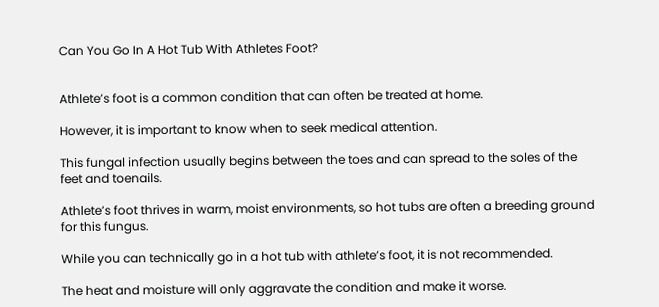Can You Go In A Hot Tub With Athletes Foot?


Athlete’s foot is a common condition that can often be treated at home.

However, it is important to know when to seek medical attention.

This fungal infection usually begins between the toes and can spread to the soles of the feet and toenails.

Athlete’s foot thrives in warm, moist environments, so hot tubs are often a breeding ground for this fungus.

While you can technically go in a hot tub with athlete’s foot, it is not recommended.

The heat and moisture will only aggravate the condition and make it worse.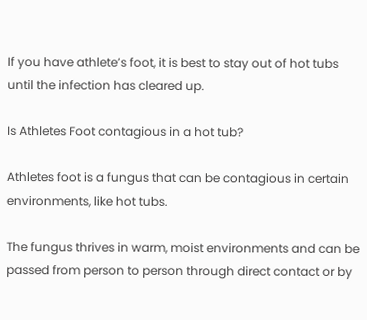If you have athlete’s foot, it is best to stay out of hot tubs until the infection has cleared up.

Is Athletes Foot contagious in a hot tub?

Athletes foot is a fungus that can be contagious in certain environments, like hot tubs.

The fungus thrives in warm, moist environments and can be passed from person to person through direct contact or by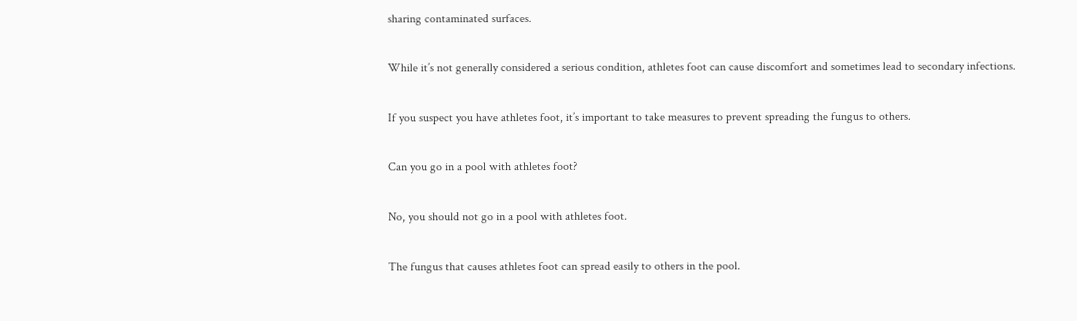sharing contaminated surfaces.

While it’s not generally considered a serious condition, athletes foot can cause discomfort and sometimes lead to secondary infections.

If you suspect you have athletes foot, it’s important to take measures to prevent spreading the fungus to others.

Can you go in a pool with athletes foot?

No, you should not go in a pool with athletes foot.

The fungus that causes athletes foot can spread easily to others in the pool.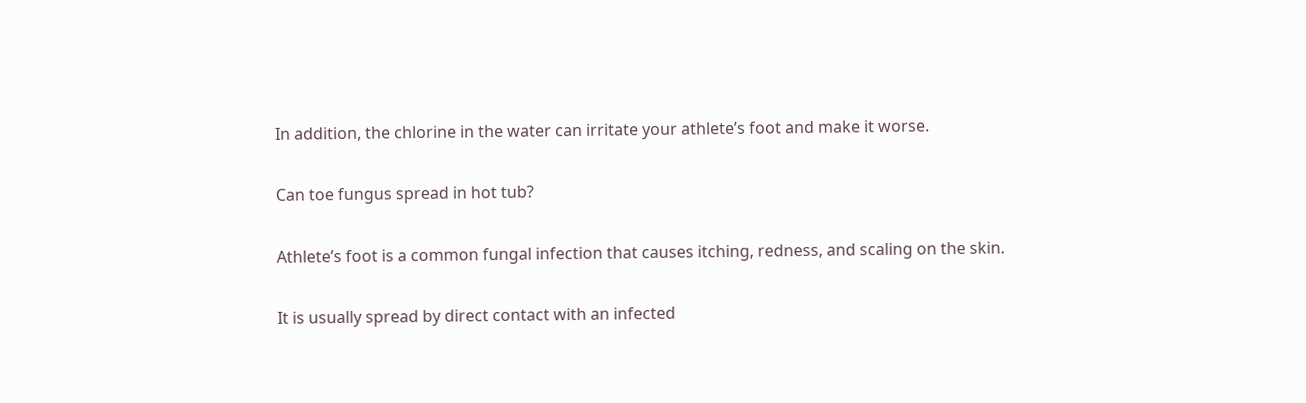In addition, the chlorine in the water can irritate your athlete’s foot and make it worse.

Can toe fungus spread in hot tub?

Athlete’s foot is a common fungal infection that causes itching, redness, and scaling on the skin.

It is usually spread by direct contact with an infected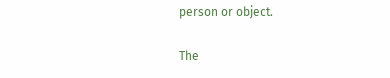person or object.

The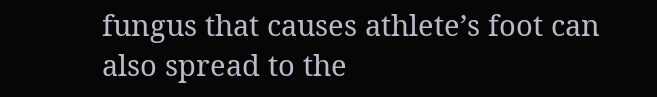fungus that causes athlete’s foot can also spread to the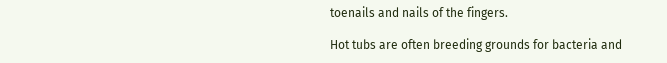toenails and nails of the fingers.

Hot tubs are often breeding grounds for bacteria and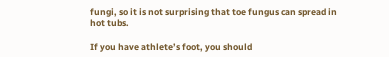fungi, so it is not surprising that toe fungus can spread in hot tubs.

If you have athlete’s foot, you should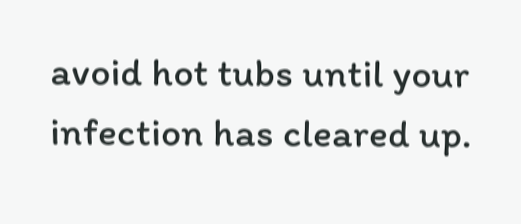avoid hot tubs until your infection has cleared up.